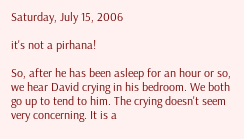Saturday, July 15, 2006

it's not a pirhana!

So, after he has been asleep for an hour or so, we hear David crying in his bedroom. We both go up to tend to him. The crying doesn't seem very concerning. It is a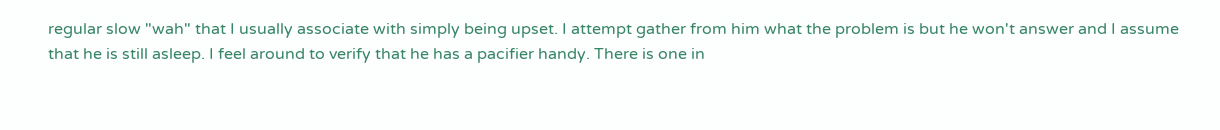regular slow "wah" that I usually associate with simply being upset. I attempt gather from him what the problem is but he won't answer and I assume that he is still asleep. I feel around to verify that he has a pacifier handy. There is one in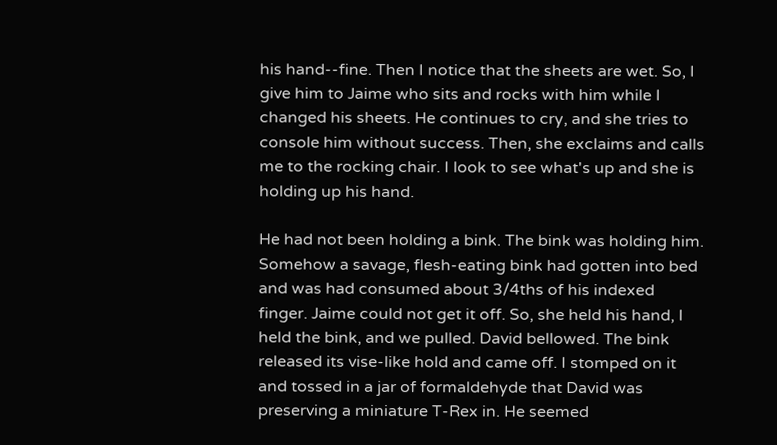his hand--fine. Then I notice that the sheets are wet. So, I give him to Jaime who sits and rocks with him while I changed his sheets. He continues to cry, and she tries to console him without success. Then, she exclaims and calls me to the rocking chair. I look to see what's up and she is holding up his hand.

He had not been holding a bink. The bink was holding him. Somehow a savage, flesh-eating bink had gotten into bed and was had consumed about 3/4ths of his indexed finger. Jaime could not get it off. So, she held his hand, I held the bink, and we pulled. David bellowed. The bink released its vise-like hold and came off. I stomped on it and tossed in a jar of formaldehyde that David was preserving a miniature T-Rex in. He seemed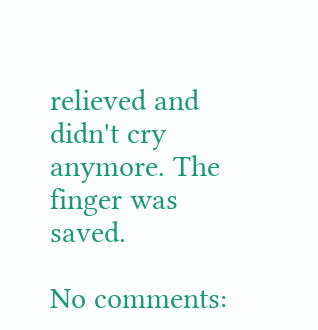relieved and didn't cry anymore. The finger was saved.

No comments: